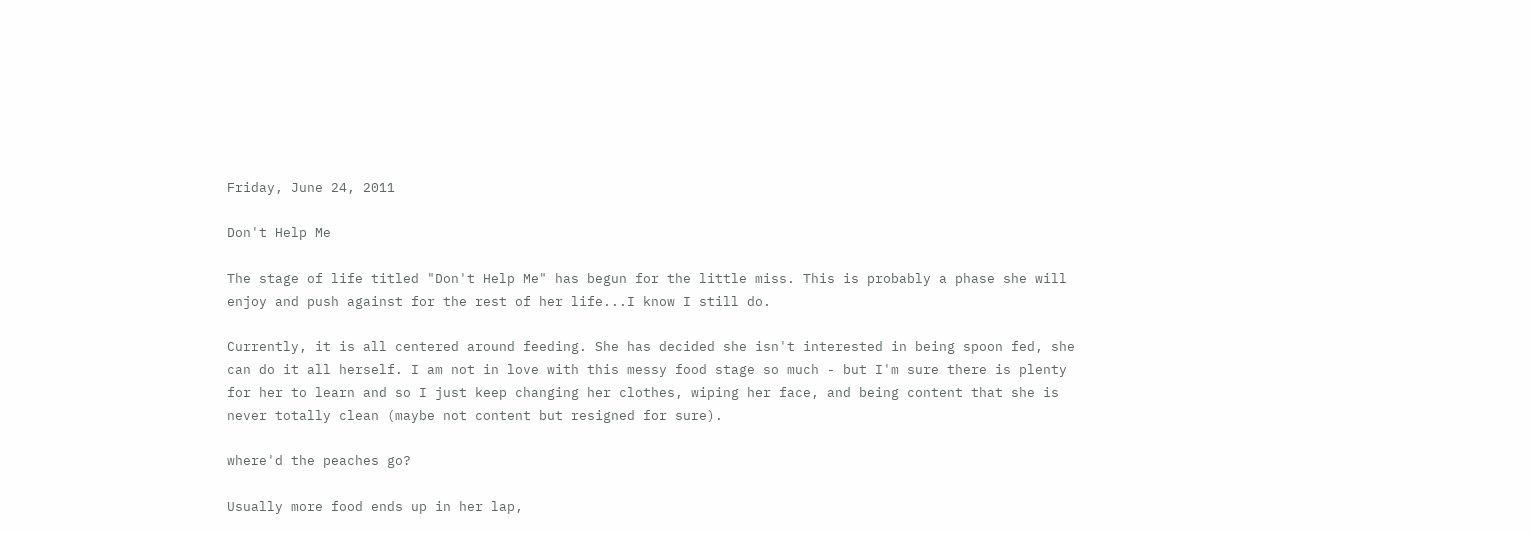Friday, June 24, 2011

Don't Help Me

The stage of life titled "Don't Help Me" has begun for the little miss. This is probably a phase she will enjoy and push against for the rest of her life...I know I still do.

Currently, it is all centered around feeding. She has decided she isn't interested in being spoon fed, she can do it all herself. I am not in love with this messy food stage so much - but I'm sure there is plenty for her to learn and so I just keep changing her clothes, wiping her face, and being content that she is never totally clean (maybe not content but resigned for sure).

where'd the peaches go?

Usually more food ends up in her lap,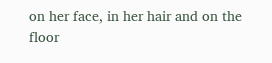on her face, in her hair and on the floor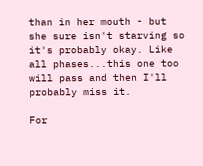than in her mouth - but she sure isn't starving so it's probably okay. Like all phases...this one too will pass and then I'll probably miss it.

For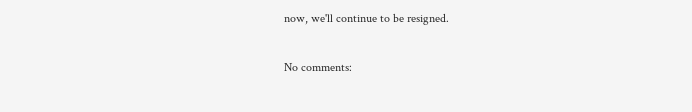now, we'll continue to be resigned.

No comments: